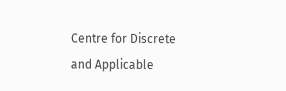Centre for Discrete and Applicable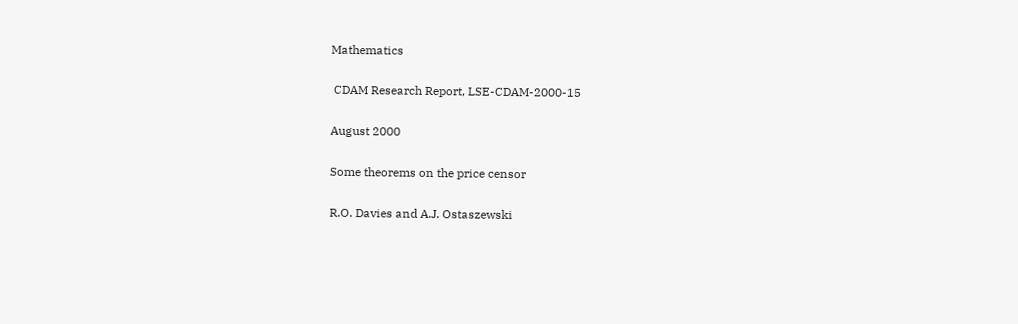Mathematics

 CDAM Research Report, LSE-CDAM-2000-15

August 2000

Some theorems on the price censor

R.O. Davies and A.J. Ostaszewski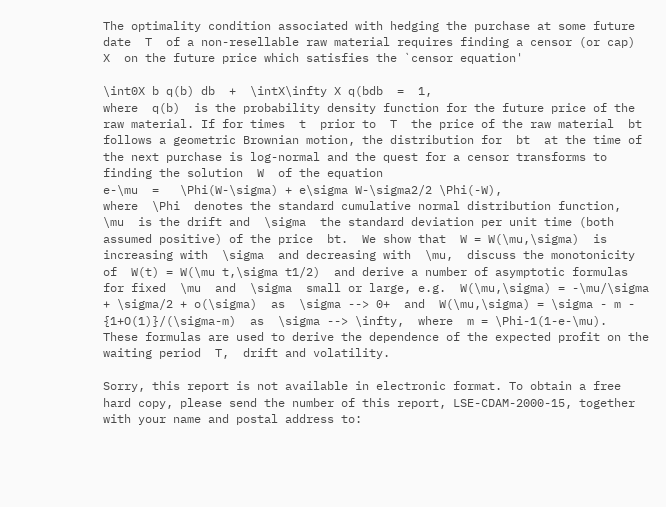The optimality condition associated with hedging the purchase at some future date  T  of a non-resellable raw material requires finding a censor (or cap)  X  on the future price which satisfies the `censor equation'

\int0X b q(b) db  +  \intX\infty X q(bdb  =  1,
where  q(b)  is the probability density function for the future price of the raw material. If for times  t  prior to  T  the price of the raw material  bt  follows a geometric Brownian motion, the distribution for  bt  at the time of the next purchase is log-normal and the quest for a censor transforms to finding the solution  W  of the equation
e-\mu  =   \Phi(W-\sigma) + e\sigma W-\sigma2/2 \Phi(-W),
where  \Phi  denotes the standard cumulative normal distribution function,  \mu  is the drift and  \sigma  the standard deviation per unit time (both assumed positive) of the price  bt.  We show that  W = W(\mu,\sigma)  is increasing with  \sigma  and decreasing with  \mu,  discuss the monotonicity of  W(t) = W(\mu t,\sigma t1/2)  and derive a number of asymptotic formulas for fixed  \mu  and  \sigma  small or large, e.g.  W(\mu,\sigma) = -\mu/\sigma + \sigma/2 + o(\sigma)  as  \sigma --> 0+  and  W(\mu,\sigma) = \sigma - m - {1+O(1)}/(\sigma-m)  as  \sigma --> \infty,  where  m = \Phi-1(1-e-\mu).  These formulas are used to derive the dependence of the expected profit on the waiting period  T,  drift and volatility.

Sorry, this report is not available in electronic format. To obtain a free hard copy, please send the number of this report, LSE-CDAM-2000-15, together with your name and postal address to: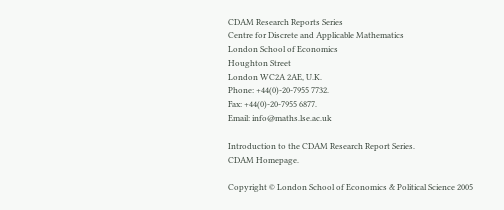CDAM Research Reports Series
Centre for Discrete and Applicable Mathematics
London School of Economics
Houghton Street
London WC2A 2AE, U.K.
Phone: +44(0)-20-7955 7732.
Fax: +44(0)-20-7955 6877.
Email: info@maths.lse.ac.uk

Introduction to the CDAM Research Report Series.
CDAM Homepage.

Copyright © London School of Economics & Political Science 2005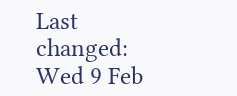Last changed: Wed 9 Feb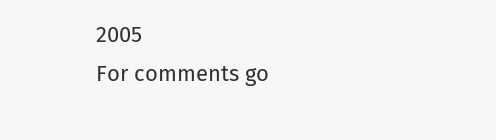2005
For comments go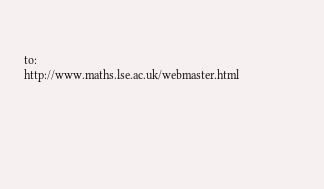to: http://www.maths.lse.ac.uk/webmaster.html